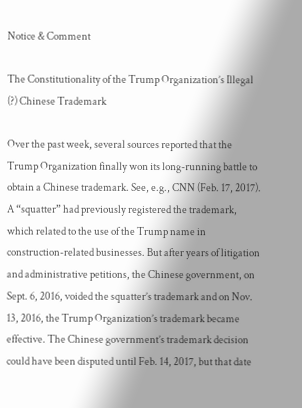Notice & Comment

The Constitutionality of the Trump Organization’s Illegal (?) Chinese Trademark

Over the past week, several sources reported that the Trump Organization finally won its long-running battle to obtain a Chinese trademark. See, e.g., CNN (Feb. 17, 2017). A “squatter” had previously registered the trademark, which related to the use of the Trump name in construction-related businesses. But after years of litigation and administrative petitions, the Chinese government, on Sept. 6, 2016, voided the squatter’s trademark and on Nov. 13, 2016, the Trump Organization’s trademark became effective. The Chinese government’s trademark decision could have been disputed until Feb. 14, 2017, but that date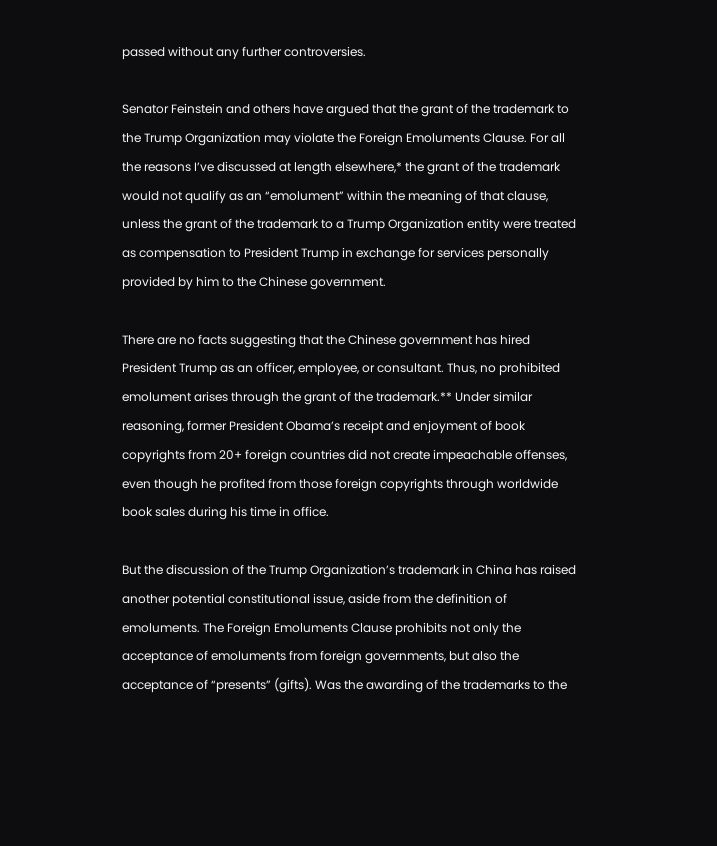passed without any further controversies.

Senator Feinstein and others have argued that the grant of the trademark to the Trump Organization may violate the Foreign Emoluments Clause. For all the reasons I’ve discussed at length elsewhere,* the grant of the trademark would not qualify as an “emolument” within the meaning of that clause, unless the grant of the trademark to a Trump Organization entity were treated as compensation to President Trump in exchange for services personally provided by him to the Chinese government.

There are no facts suggesting that the Chinese government has hired President Trump as an officer, employee, or consultant. Thus, no prohibited emolument arises through the grant of the trademark.** Under similar reasoning, former President Obama’s receipt and enjoyment of book copyrights from 20+ foreign countries did not create impeachable offenses, even though he profited from those foreign copyrights through worldwide book sales during his time in office.

But the discussion of the Trump Organization’s trademark in China has raised another potential constitutional issue, aside from the definition of emoluments. The Foreign Emoluments Clause prohibits not only the acceptance of emoluments from foreign governments, but also the acceptance of “presents” (gifts). Was the awarding of the trademarks to the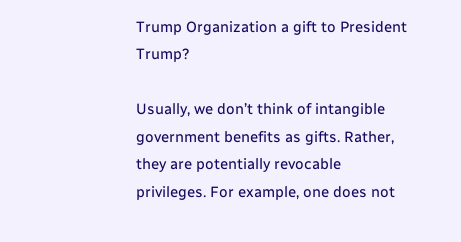Trump Organization a gift to President Trump?

Usually, we don’t think of intangible government benefits as gifts. Rather, they are potentially revocable privileges. For example, one does not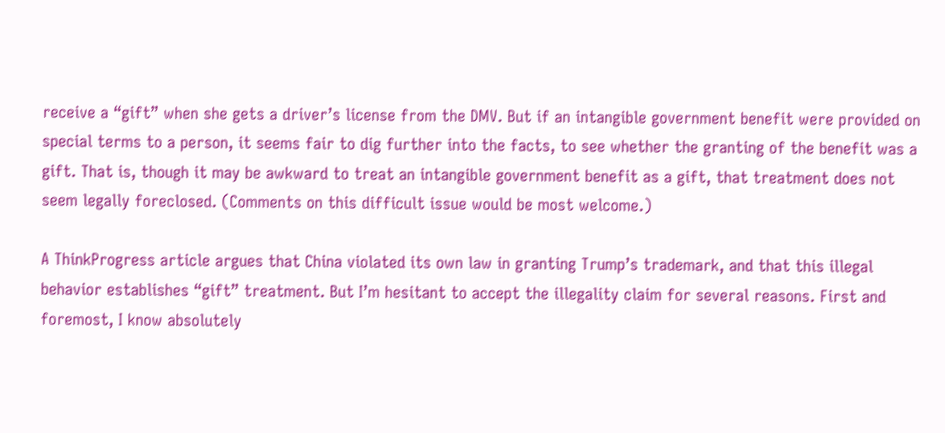receive a “gift” when she gets a driver’s license from the DMV. But if an intangible government benefit were provided on special terms to a person, it seems fair to dig further into the facts, to see whether the granting of the benefit was a gift. That is, though it may be awkward to treat an intangible government benefit as a gift, that treatment does not seem legally foreclosed. (Comments on this difficult issue would be most welcome.)

A ThinkProgress article argues that China violated its own law in granting Trump’s trademark, and that this illegal behavior establishes “gift” treatment. But I’m hesitant to accept the illegality claim for several reasons. First and foremost, I know absolutely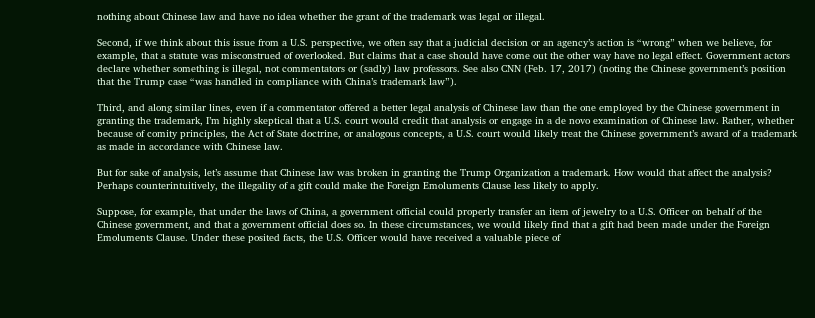nothing about Chinese law and have no idea whether the grant of the trademark was legal or illegal.

Second, if we think about this issue from a U.S. perspective, we often say that a judicial decision or an agency’s action is “wrong” when we believe, for example, that a statute was misconstrued of overlooked. But claims that a case should have come out the other way have no legal effect. Government actors declare whether something is illegal, not commentators or (sadly) law professors. See also CNN (Feb. 17, 2017) (noting the Chinese government’s position that the Trump case “was handled in compliance with China’s trademark law”).

Third, and along similar lines, even if a commentator offered a better legal analysis of Chinese law than the one employed by the Chinese government in granting the trademark, I’m highly skeptical that a U.S. court would credit that analysis or engage in a de novo examination of Chinese law. Rather, whether because of comity principles, the Act of State doctrine, or analogous concepts, a U.S. court would likely treat the Chinese government’s award of a trademark as made in accordance with Chinese law.

But for sake of analysis, let’s assume that Chinese law was broken in granting the Trump Organization a trademark. How would that affect the analysis? Perhaps counterintuitively, the illegality of a gift could make the Foreign Emoluments Clause less likely to apply.

Suppose, for example, that under the laws of China, a government official could properly transfer an item of jewelry to a U.S. Officer on behalf of the Chinese government, and that a government official does so. In these circumstances, we would likely find that a gift had been made under the Foreign Emoluments Clause. Under these posited facts, the U.S. Officer would have received a valuable piece of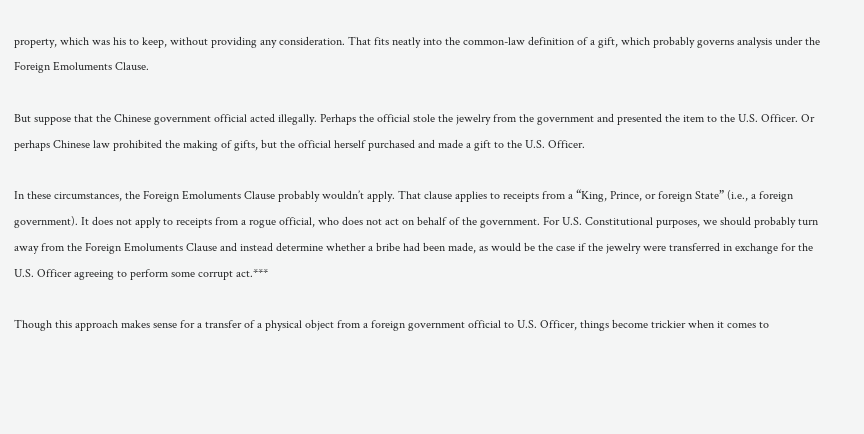property, which was his to keep, without providing any consideration. That fits neatly into the common-law definition of a gift, which probably governs analysis under the Foreign Emoluments Clause.

But suppose that the Chinese government official acted illegally. Perhaps the official stole the jewelry from the government and presented the item to the U.S. Officer. Or perhaps Chinese law prohibited the making of gifts, but the official herself purchased and made a gift to the U.S. Officer.

In these circumstances, the Foreign Emoluments Clause probably wouldn’t apply. That clause applies to receipts from a “King, Prince, or foreign State” (i.e., a foreign government). It does not apply to receipts from a rogue official, who does not act on behalf of the government. For U.S. Constitutional purposes, we should probably turn away from the Foreign Emoluments Clause and instead determine whether a bribe had been made, as would be the case if the jewelry were transferred in exchange for the U.S. Officer agreeing to perform some corrupt act.***

Though this approach makes sense for a transfer of a physical object from a foreign government official to U.S. Officer, things become trickier when it comes to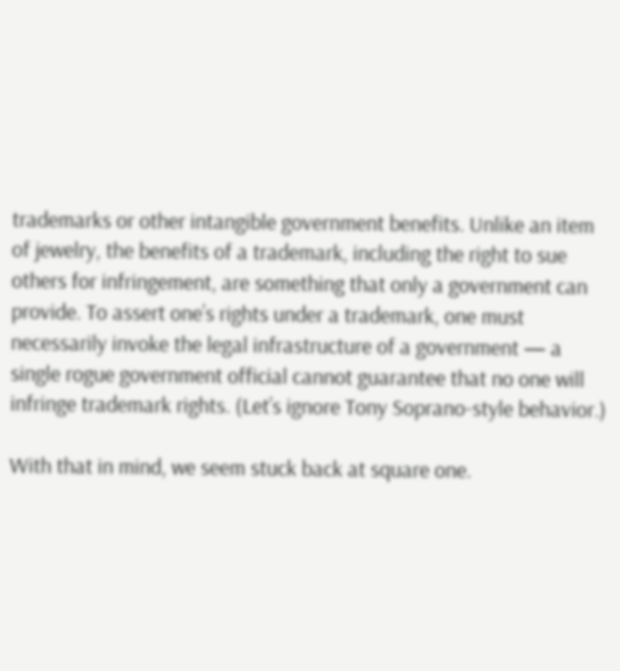trademarks or other intangible government benefits. Unlike an item of jewelry, the benefits of a trademark, including the right to sue others for infringement, are something that only a government can provide. To assert one’s rights under a trademark, one must necessarily invoke the legal infrastructure of a government — a single rogue government official cannot guarantee that no one will infringe trademark rights. (Let’s ignore Tony Soprano-style behavior.)

With that in mind, we seem stuck back at square one.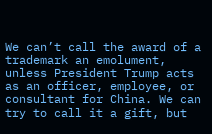We can’t call the award of a trademark an emolument, unless President Trump acts as an officer, employee, or consultant for China. We can try to call it a gift, but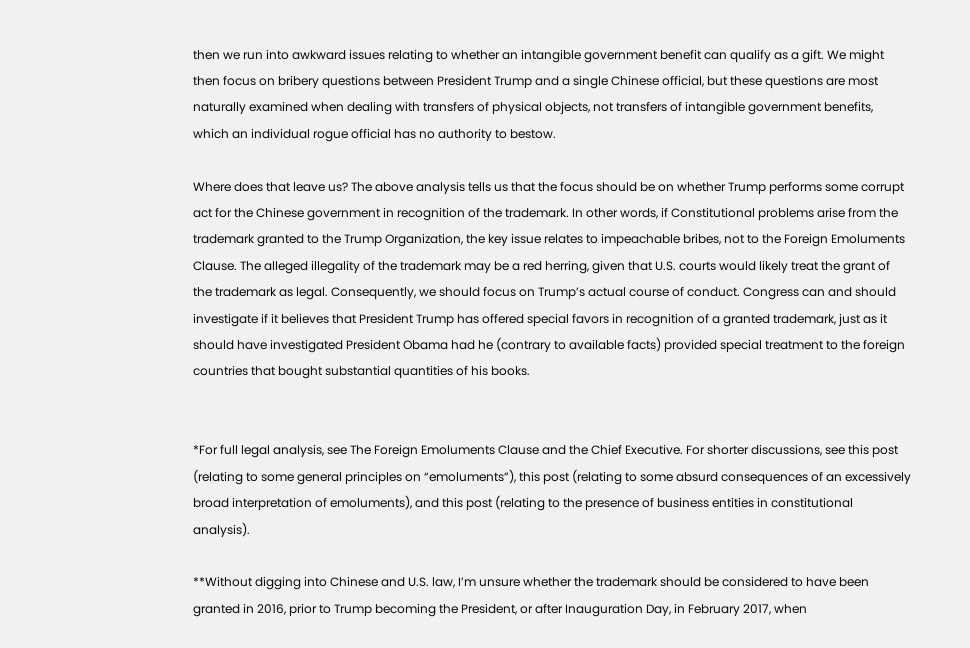then we run into awkward issues relating to whether an intangible government benefit can qualify as a gift. We might then focus on bribery questions between President Trump and a single Chinese official, but these questions are most naturally examined when dealing with transfers of physical objects, not transfers of intangible government benefits, which an individual rogue official has no authority to bestow.

Where does that leave us? The above analysis tells us that the focus should be on whether Trump performs some corrupt act for the Chinese government in recognition of the trademark. In other words, if Constitutional problems arise from the trademark granted to the Trump Organization, the key issue relates to impeachable bribes, not to the Foreign Emoluments Clause. The alleged illegality of the trademark may be a red herring, given that U.S. courts would likely treat the grant of the trademark as legal. Consequently, we should focus on Trump’s actual course of conduct. Congress can and should investigate if it believes that President Trump has offered special favors in recognition of a granted trademark, just as it should have investigated President Obama had he (contrary to available facts) provided special treatment to the foreign countries that bought substantial quantities of his books.


*For full legal analysis, see The Foreign Emoluments Clause and the Chief Executive. For shorter discussions, see this post (relating to some general principles on “emoluments”), this post (relating to some absurd consequences of an excessively broad interpretation of emoluments), and this post (relating to the presence of business entities in constitutional analysis).

**Without digging into Chinese and U.S. law, I’m unsure whether the trademark should be considered to have been granted in 2016, prior to Trump becoming the President, or after Inauguration Day, in February 2017, when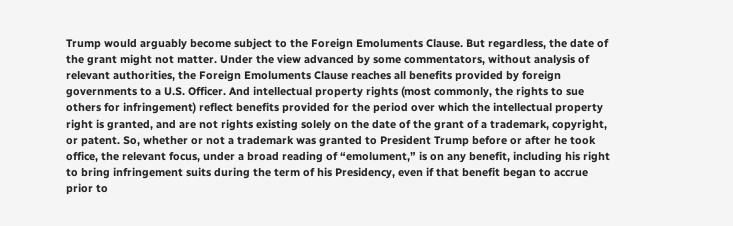Trump would arguably become subject to the Foreign Emoluments Clause. But regardless, the date of the grant might not matter. Under the view advanced by some commentators, without analysis of relevant authorities, the Foreign Emoluments Clause reaches all benefits provided by foreign governments to a U.S. Officer. And intellectual property rights (most commonly, the rights to sue others for infringement) reflect benefits provided for the period over which the intellectual property right is granted, and are not rights existing solely on the date of the grant of a trademark, copyright, or patent. So, whether or not a trademark was granted to President Trump before or after he took office, the relevant focus, under a broad reading of “emolument,” is on any benefit, including his right to bring infringement suits during the term of his Presidency, even if that benefit began to accrue prior to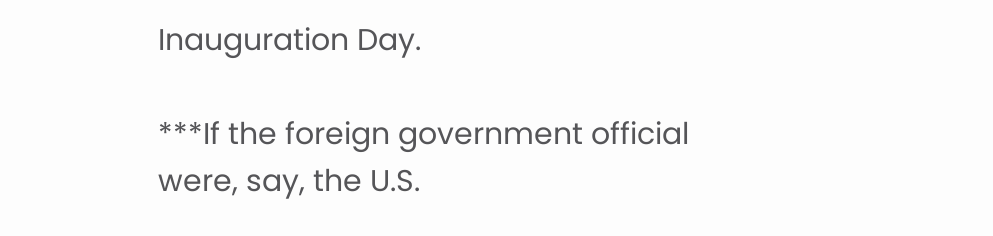Inauguration Day.

***If the foreign government official were, say, the U.S.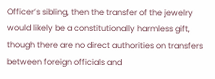Officer’s sibling, then the transfer of the jewelry would likely be a constitutionally harmless gift, though there are no direct authorities on transfers between foreign officials and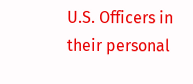U.S. Officers in their personal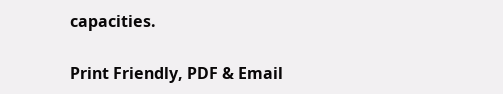capacities.

Print Friendly, PDF & Email